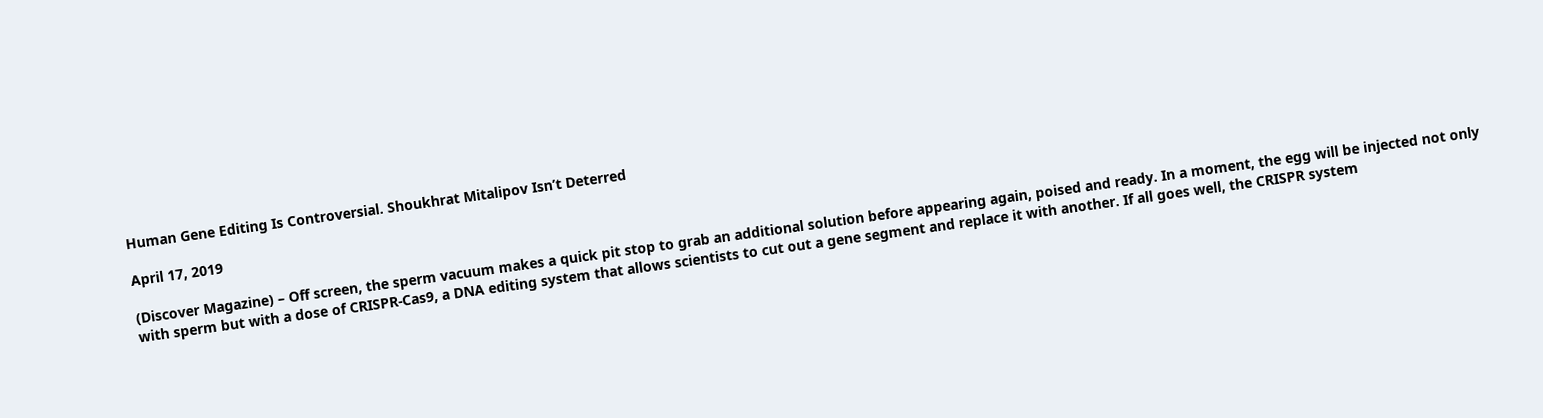Human Gene Editing Is Controversial. Shoukhrat Mitalipov Isn’t Deterred

April 17, 2019

(Discover Magazine) – Off screen, the sperm vacuum makes a quick pit stop to grab an additional solution before appearing again, poised and ready. In a moment, the egg will be injected not only with sperm but with a dose of CRISPR-Cas9, a DNA editing system that allows scientists to cut out a gene segment and replace it with another. If all goes well, the CRISPR system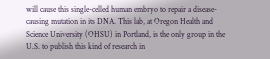will cause this single-celled human embryo to repair a disease-causing mutation in its DNA. This lab, at Oregon Health and Science University (OHSU) in Portland, is the only group in the U.S. to publish this kind of research in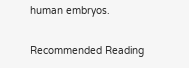human embryos.

Recommended Reading